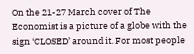On the 21-27 March cover of The Economist is a picture of a globe with the sign ‘CLOSED’ around it. For most people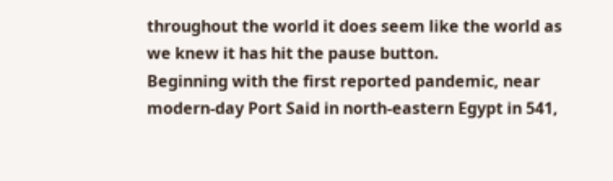throughout the world it does seem like the world as we knew it has hit the pause button.
Beginning with the first reported pandemic, near modern-day Port Said in north-eastern Egypt in 541,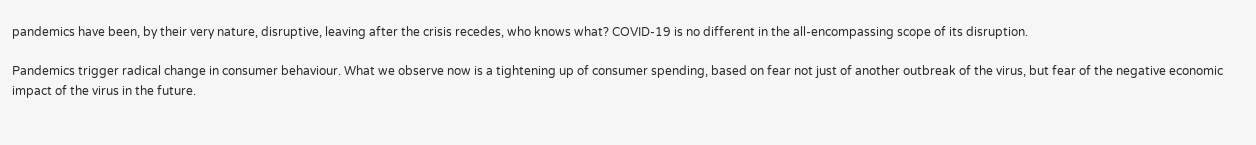pandemics have been, by their very nature, disruptive, leaving after the crisis recedes, who knows what? COVID-19 is no different in the all-encompassing scope of its disruption.

Pandemics trigger radical change in consumer behaviour. What we observe now is a tightening up of consumer spending, based on fear not just of another outbreak of the virus, but fear of the negative economic impact of the virus in the future.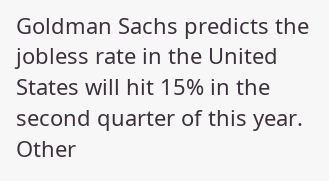Goldman Sachs predicts the jobless rate in the United States will hit 15% in the second quarter of this year. Other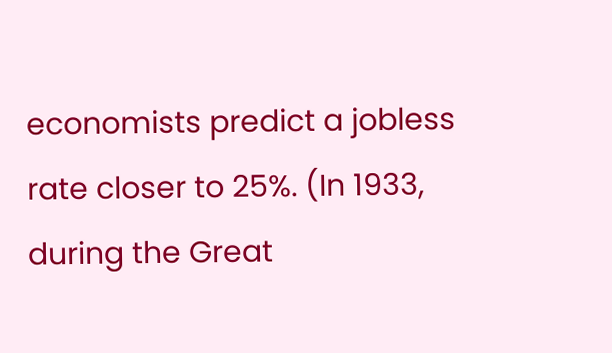economists predict a jobless rate closer to 25%. (In 1933, during the Great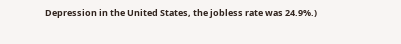Depression in the United States, the jobless rate was 24.9%.)